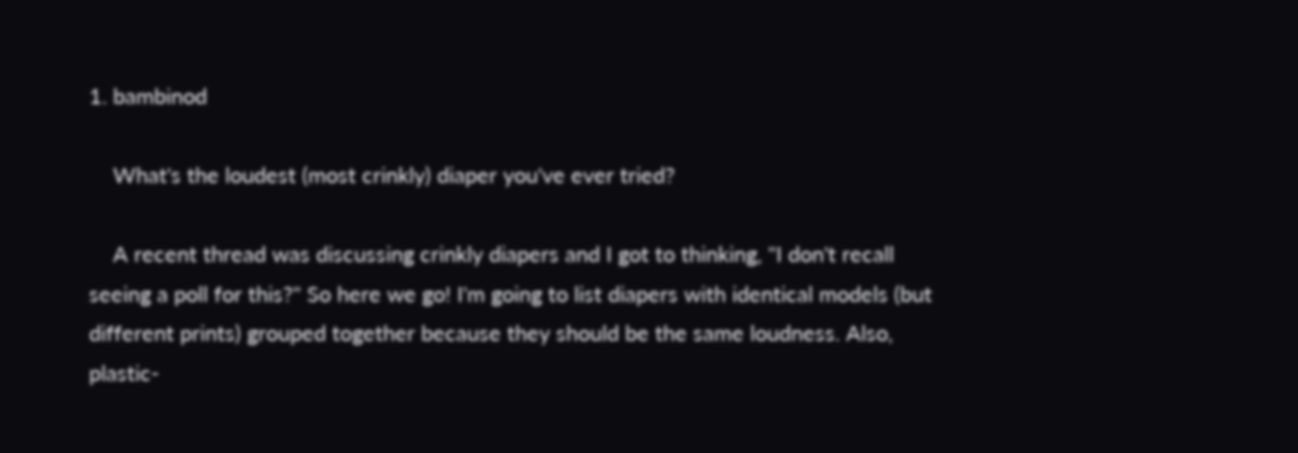1. bambinod

    What's the loudest (most crinkly) diaper you've ever tried?

    A recent thread was discussing crinkly diapers and I got to thinking, "I don't recall seeing a poll for this?" So here we go! I'm going to list diapers with identical models (but different prints) grouped together because they should be the same loudness. Also, plastic-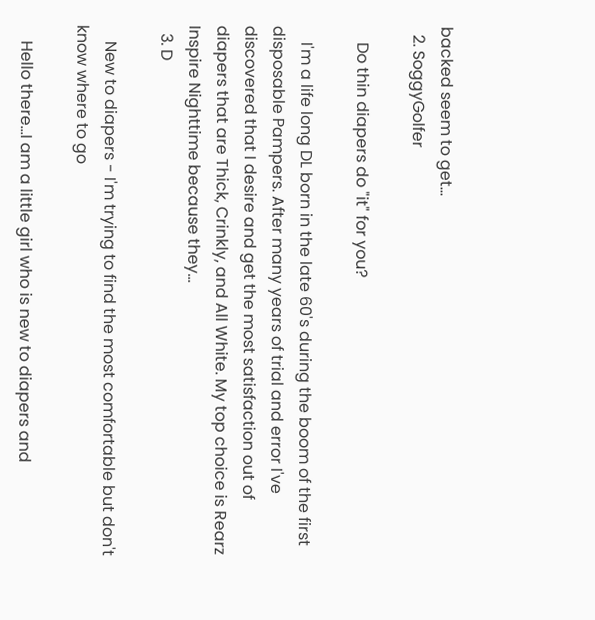backed seem to get...
  2. SoggyGolfer

    Do thin diapers do "it" for you?

    I'm a life long DL born in the late 60's during the boom of the first disposable Pampers. After many years of trial and error I've discovered that I desire and get the most satisfaction out of diapers that are Thick, Crinkly, and All White. My top choice is Rearz Inspire Nighttime because they...
  3. D

    New to diapers - I'm trying to find the most comfortable but don't know where to go

    Hello there...I am a little girl who is new to diapers and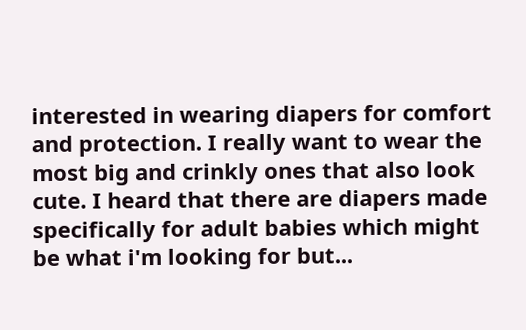interested in wearing diapers for comfort and protection. I really want to wear the most big and crinkly ones that also look cute. I heard that there are diapers made specifically for adult babies which might be what i'm looking for but...